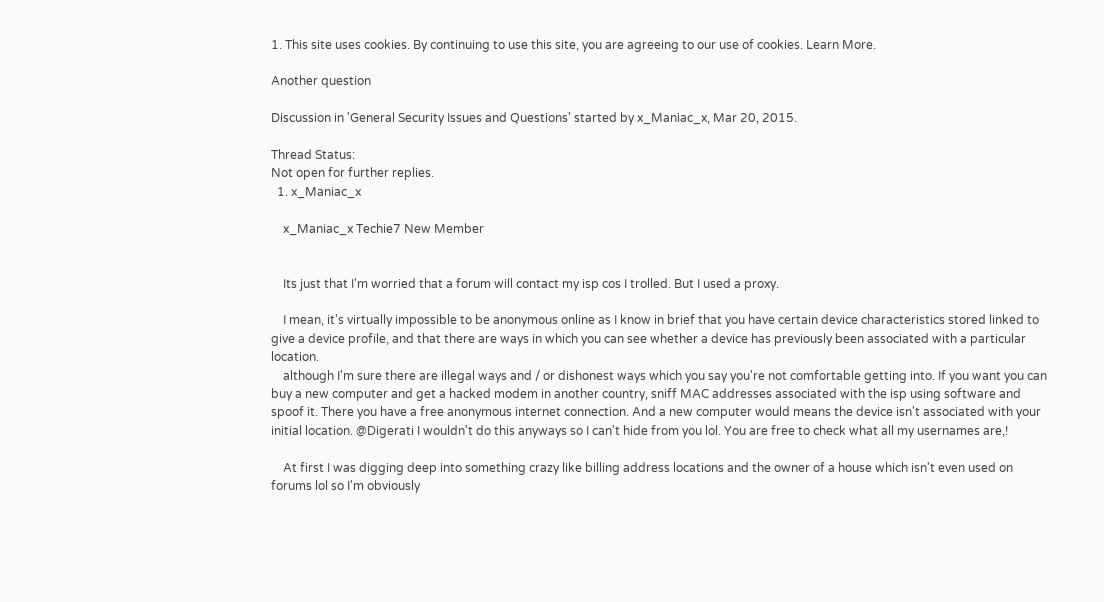1. This site uses cookies. By continuing to use this site, you are agreeing to our use of cookies. Learn More.

Another question

Discussion in 'General Security Issues and Questions' started by x_Maniac_x, Mar 20, 2015.

Thread Status:
Not open for further replies.
  1. x_Maniac_x

    x_Maniac_x Techie7 New Member


    Its just that I'm worried that a forum will contact my isp cos I trolled. But I used a proxy.

    I mean, it's virtually impossible to be anonymous online as I know in brief that you have certain device characteristics stored linked to give a device profile, and that there are ways in which you can see whether a device has previously been associated with a particular location.
    although I'm sure there are illegal ways and / or dishonest ways which you say you're not comfortable getting into. If you want you can buy a new computer and get a hacked modem in another country, sniff MAC addresses associated with the isp using software and spoof it. There you have a free anonymous internet connection. And a new computer would means the device isn't associated with your initial location. @Digerati I wouldn't do this anyways so I can't hide from you lol. You are free to check what all my usernames are,!

    At first I was digging deep into something crazy like billing address locations and the owner of a house which isn't even used on forums lol so I'm obviously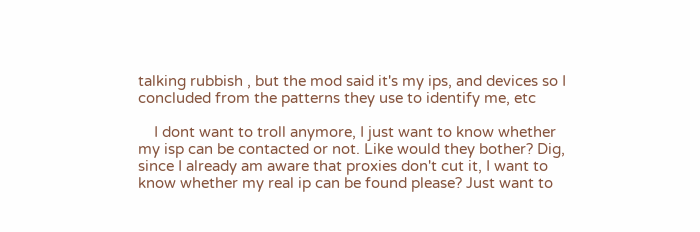talking rubbish , but the mod said it's my ips, and devices so I concluded from the patterns they use to identify me, etc

    I dont want to troll anymore, I just want to know whether my isp can be contacted or not. Like would they bother? Dig, since I already am aware that proxies don't cut it, I want to know whether my real ip can be found please? Just want to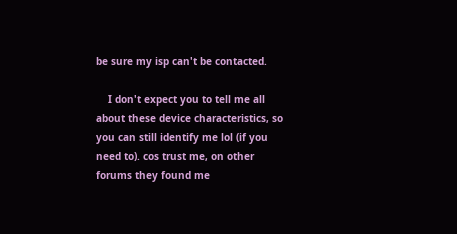be sure my isp can't be contacted.

    I don't expect you to tell me all about these device characteristics, so you can still identify me lol (if you need to). cos trust me, on other forums they found me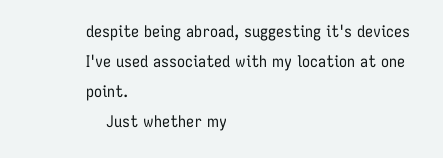despite being abroad, suggesting it's devices I've used associated with my location at one point.
    Just whether my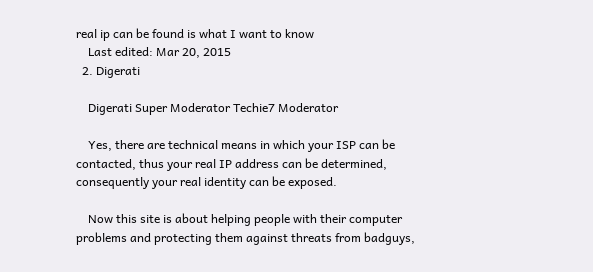real ip can be found is what I want to know
    Last edited: Mar 20, 2015
  2. Digerati

    Digerati Super Moderator Techie7 Moderator

    Yes, there are technical means in which your ISP can be contacted, thus your real IP address can be determined, consequently your real identity can be exposed.

    Now this site is about helping people with their computer problems and protecting them against threats from badguys,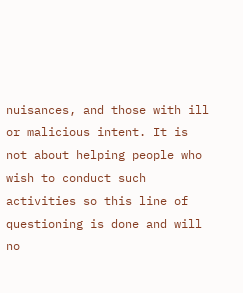nuisances, and those with ill or malicious intent. It is not about helping people who wish to conduct such activities so this line of questioning is done and will no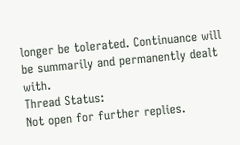longer be tolerated. Continuance will be summarily and permanently dealt with.
Thread Status:
Not open for further replies.